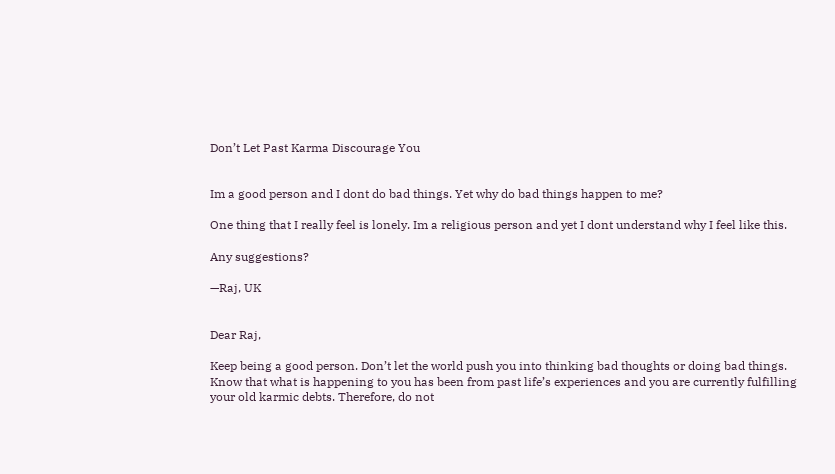Don’t Let Past Karma Discourage You


Im a good person and I dont do bad things. Yet why do bad things happen to me?

One thing that I really feel is lonely. Im a religious person and yet I dont understand why I feel like this.

Any suggestions?

—Raj, UK


Dear Raj,

Keep being a good person. Don’t let the world push you into thinking bad thoughts or doing bad things. Know that what is happening to you has been from past life’s experiences and you are currently fulfilling your old karmic debts. Therefore, do not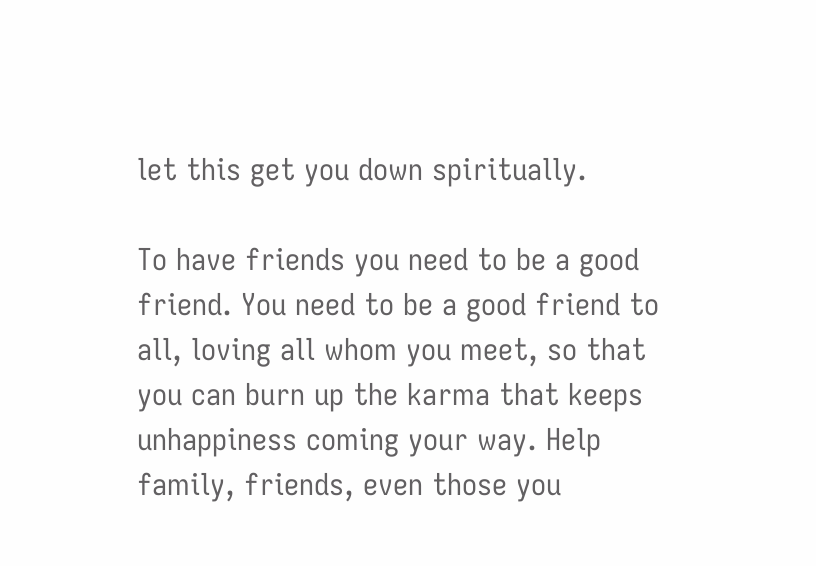let this get you down spiritually.

To have friends you need to be a good friend. You need to be a good friend to all, loving all whom you meet, so that you can burn up the karma that keeps unhappiness coming your way. Help family, friends, even those you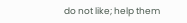do not like; help them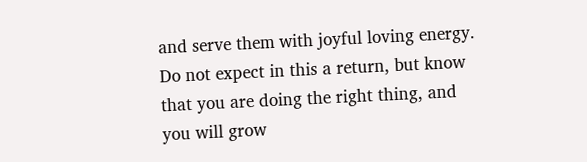and serve them with joyful loving energy. Do not expect in this a return, but know that you are doing the right thing, and you will grow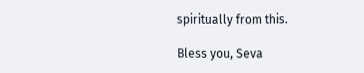spiritually from this.

Bless you, Seva